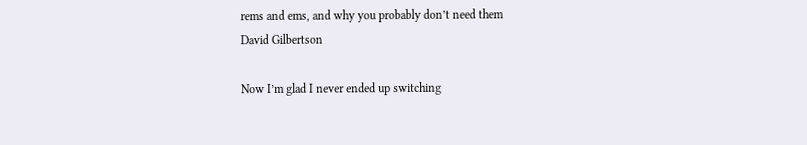rems and ems, and why you probably don’t need them
David Gilbertson

Now I’m glad I never ended up switching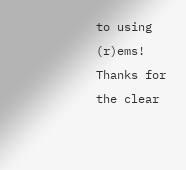to using (r)ems! Thanks for the clear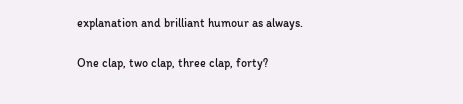explanation and brilliant humour as always.

One clap, two clap, three clap, forty?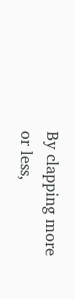By clapping more or less,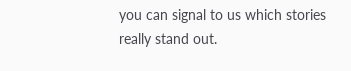you can signal to us which stories really stand out.